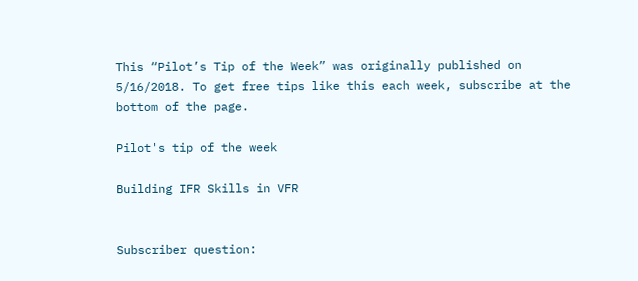This “Pilot’s Tip of the Week” was originally published on 5/16/2018. To get free tips like this each week, subscribe at the bottom of the page.

Pilot's tip of the week

Building IFR Skills in VFR


Subscriber question: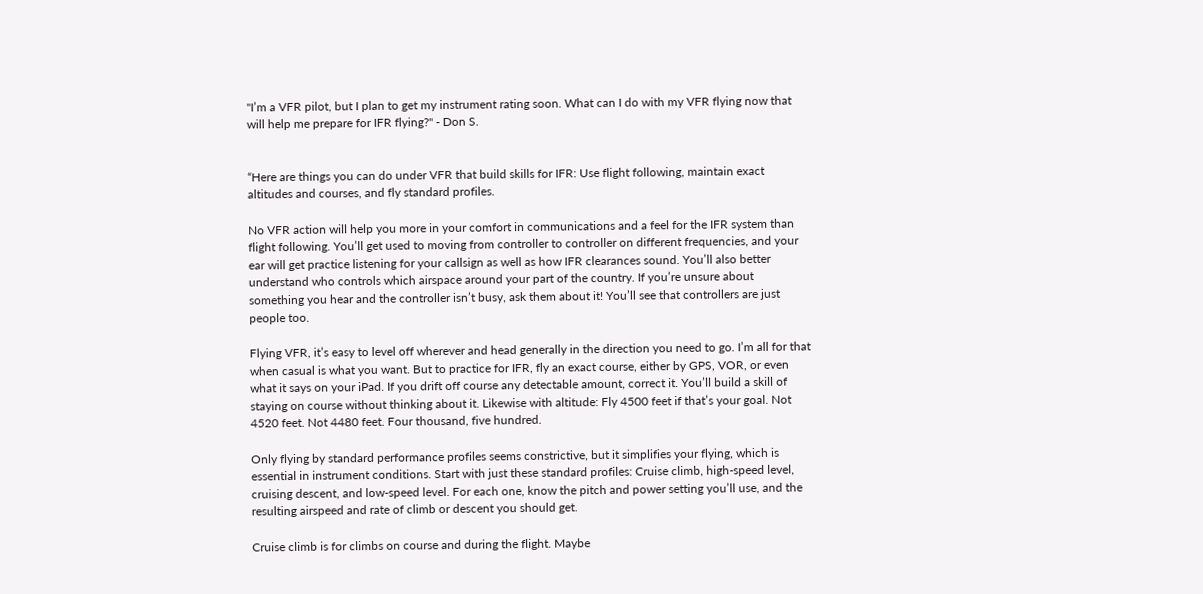"I’m a VFR pilot, but I plan to get my instrument rating soon. What can I do with my VFR flying now that will help me prepare for IFR flying?" - Don S.


“Here are things you can do under VFR that build skills for IFR: Use flight following, maintain exact altitudes and courses, and fly standard profiles.

No VFR action will help you more in your comfort in communications and a feel for the IFR system than flight following. You’ll get used to moving from controller to controller on different frequencies, and your ear will get practice listening for your callsign as well as how IFR clearances sound. You’ll also better understand who controls which airspace around your part of the country. If you’re unsure about something you hear and the controller isn’t busy, ask them about it! You’ll see that controllers are just people too.

Flying VFR, it’s easy to level off wherever and head generally in the direction you need to go. I’m all for that when casual is what you want. But to practice for IFR, fly an exact course, either by GPS, VOR, or even what it says on your iPad. If you drift off course any detectable amount, correct it. You’ll build a skill of staying on course without thinking about it. Likewise with altitude: Fly 4500 feet if that’s your goal. Not 4520 feet. Not 4480 feet. Four thousand, five hundred.

Only flying by standard performance profiles seems constrictive, but it simplifies your flying, which is essential in instrument conditions. Start with just these standard profiles: Cruise climb, high-speed level, cruising descent, and low-speed level. For each one, know the pitch and power setting you’ll use, and the resulting airspeed and rate of climb or descent you should get.

Cruise climb is for climbs on course and during the flight. Maybe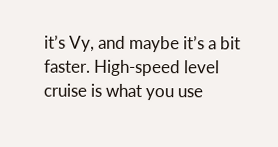it’s Vy, and maybe it’s a bit faster. High-speed level cruise is what you use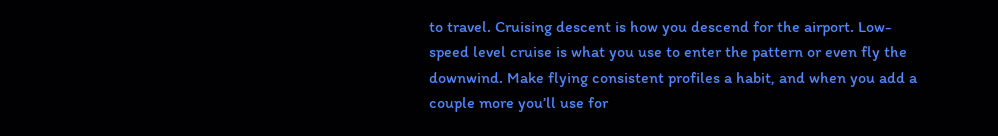to travel. Cruising descent is how you descend for the airport. Low-speed level cruise is what you use to enter the pattern or even fly the downwind. Make flying consistent profiles a habit, and when you add a couple more you’ll use for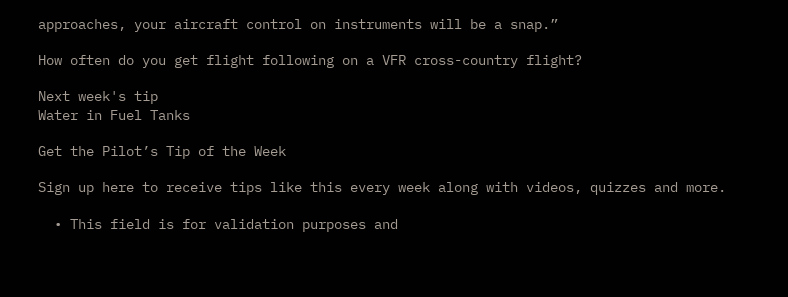approaches, your aircraft control on instruments will be a snap.”

How often do you get flight following on a VFR cross-country flight?

Next week's tip
Water in Fuel Tanks

Get the Pilot’s Tip of the Week

Sign up here to receive tips like this every week along with videos, quizzes and more.

  • This field is for validation purposes and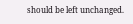should be left unchanged.